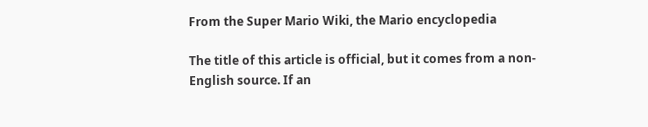From the Super Mario Wiki, the Mario encyclopedia

The title of this article is official, but it comes from a non-English source. If an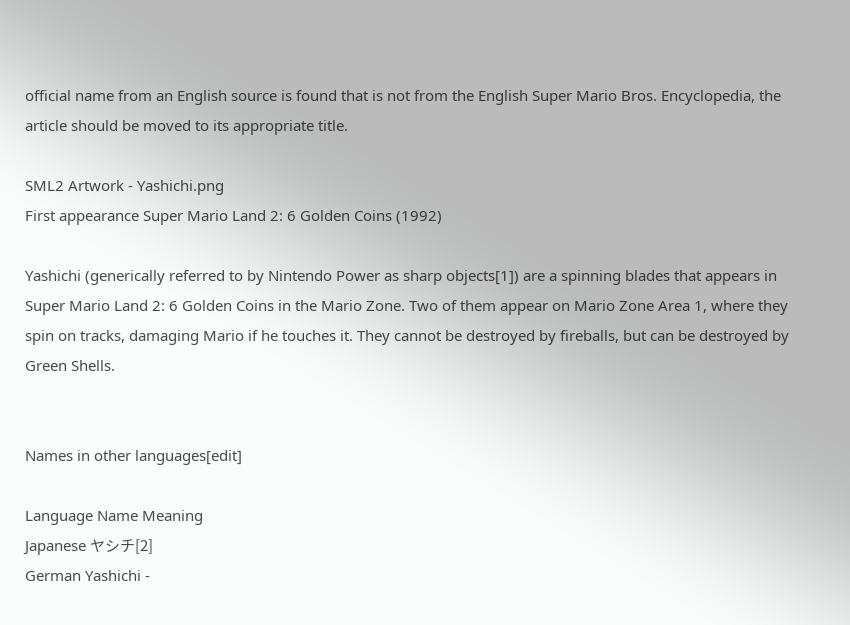official name from an English source is found that is not from the English Super Mario Bros. Encyclopedia, the article should be moved to its appropriate title.

SML2 Artwork - Yashichi.png
First appearance Super Mario Land 2: 6 Golden Coins (1992)

Yashichi (generically referred to by Nintendo Power as sharp objects[1]) are a spinning blades that appears in Super Mario Land 2: 6 Golden Coins in the Mario Zone. Two of them appear on Mario Zone Area 1, where they spin on tracks, damaging Mario if he touches it. They cannot be destroyed by fireballs, but can be destroyed by Green Shells.


Names in other languages[edit]

Language Name Meaning
Japanese ヤシチ[2]
German Yashichi -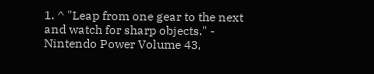1. ^ "Leap from one gear to the next and watch for sharp objects." - Nintendo Power Volume 43,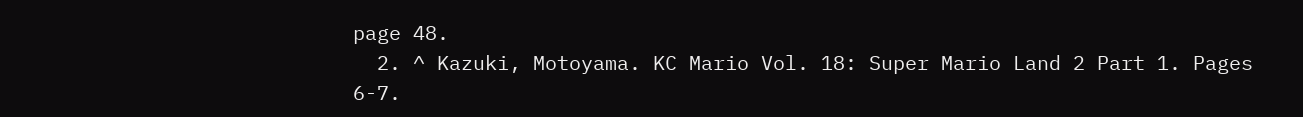page 48.
  2. ^ Kazuki, Motoyama. KC Mario Vol. 18: Super Mario Land 2 Part 1. Pages 6-7.